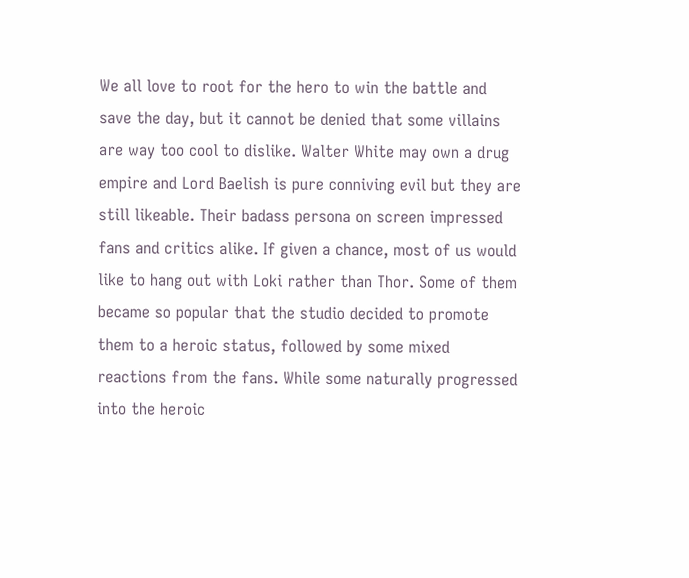We all love to root for the hero to win the battle and save the day, but it cannot be denied that some villains are way too cool to dislike. Walter White may own a drug empire and Lord Baelish is pure conniving evil but they are still likeable. Their badass persona on screen impressed fans and critics alike. If given a chance, most of us would like to hang out with Loki rather than Thor. Some of them became so popular that the studio decided to promote them to a heroic status, followed by some mixed reactions from the fans. While some naturally progressed into the heroic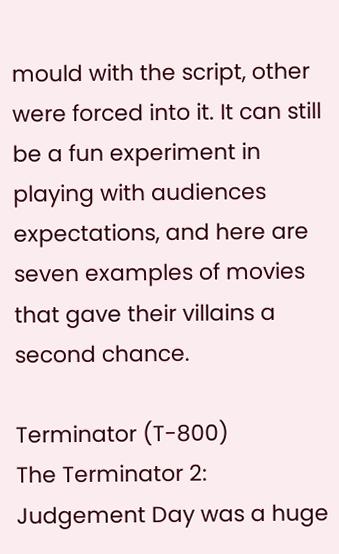mould with the script, other were forced into it. It can still be a fun experiment in playing with audiences expectations, and here are seven examples of movies that gave their villains a second chance.

Terminator (T-800)
The Terminator 2: Judgement Day was a huge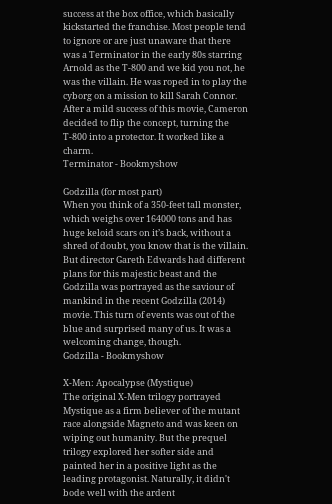success at the box office, which basically kickstarted the franchise. Most people tend to ignore or are just unaware that there was a Terminator in the early 80s starring Arnold as the T-800 and we kid you not, he was the villain. He was roped in to play the cyborg on a mission to kill Sarah Connor. After a mild success of this movie, Cameron decided to flip the concept, turning the T-800 into a protector. It worked like a charm.
Terminator - Bookmyshow

Godzilla (for most part)
When you think of a 350-feet tall monster, which weighs over 164000 tons and has huge keloid scars on it’s back, without a shred of doubt, you know that is the villain. But director Gareth Edwards had different plans for this majestic beast and the Godzilla was portrayed as the saviour of mankind in the recent Godzilla (2014) movie. This turn of events was out of the blue and surprised many of us. It was a welcoming change, though.
Godzilla - Bookmyshow

X-Men: Apocalypse (Mystique)
The original X-Men trilogy portrayed Mystique as a firm believer of the mutant race alongside Magneto and was keen on wiping out humanity. But the prequel trilogy explored her softer side and painted her in a positive light as the leading protagonist. Naturally, it didn't bode well with the ardent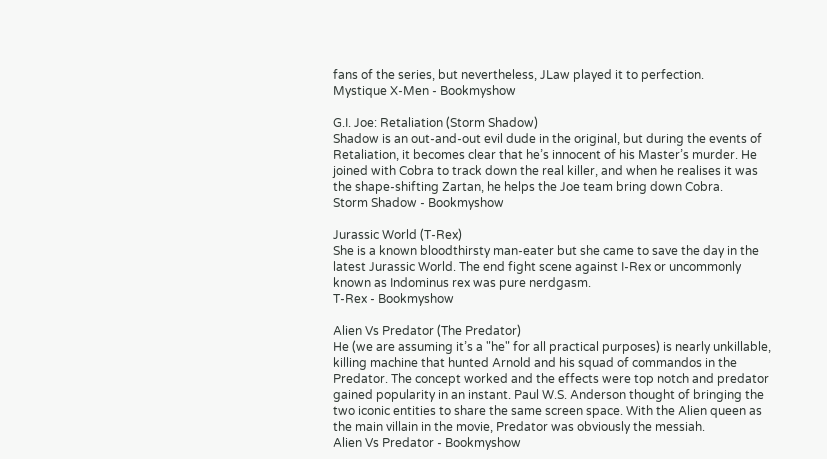fans of the series, but nevertheless, JLaw played it to perfection.
Mystique X-Men - Bookmyshow

G.I. Joe: Retaliation (Storm Shadow)
Shadow is an out-and-out evil dude in the original, but during the events of Retaliation, it becomes clear that he’s innocent of his Master’s murder. He joined with Cobra to track down the real killer, and when he realises it was the shape-shifting Zartan, he helps the Joe team bring down Cobra.
Storm Shadow - Bookmyshow

Jurassic World (T-Rex)
She is a known bloodthirsty man-eater but she came to save the day in the latest Jurassic World. The end fight scene against I-Rex or uncommonly known as Indominus rex was pure nerdgasm.
T-Rex - Bookmyshow

Alien Vs Predator (The Predator)
He (we are assuming it’s a "he" for all practical purposes) is nearly unkillable, killing machine that hunted Arnold and his squad of commandos in the Predator. The concept worked and the effects were top notch and predator gained popularity in an instant. Paul W.S. Anderson thought of bringing the two iconic entities to share the same screen space. With the Alien queen as the main villain in the movie, Predator was obviously the messiah.
Alien Vs Predator - Bookmyshow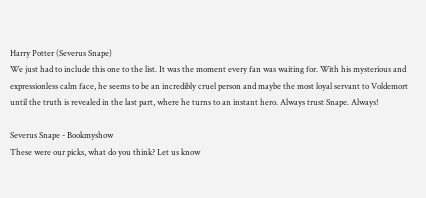Harry Potter (Severus Snape)
We just had to include this one to the list. It was the moment every fan was waiting for. With his mysterious and expressionless calm face, he seems to be an incredibly cruel person and maybe the most loyal servant to Voldemort until the truth is revealed in the last part, where he turns to an instant hero. Always trust Snape. Always!

Severus Snape - Bookmyshow
These were our picks, what do you think? Let us know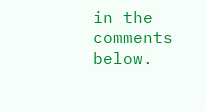in the comments below.